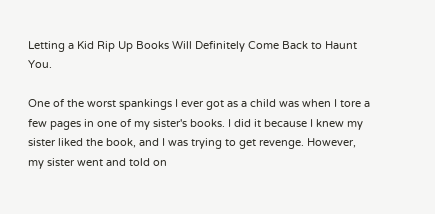Letting a Kid Rip Up Books Will Definitely Come Back to Haunt You.

One of the worst spankings I ever got as a child was when I tore a few pages in one of my sister's books. I did it because I knew my sister liked the book, and I was trying to get revenge. However, my sister went and told on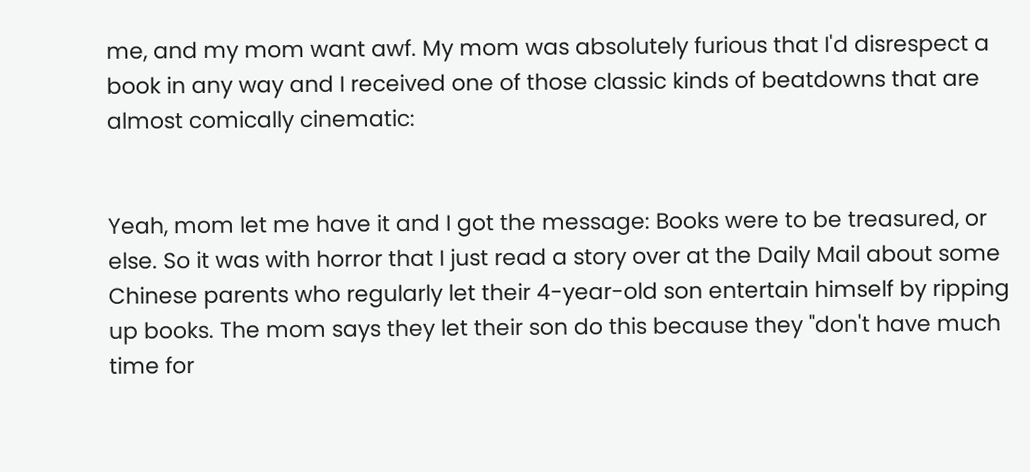me, and my mom want awf. My mom was absolutely furious that I'd disrespect a book in any way and I received one of those classic kinds of beatdowns that are almost comically cinematic:


Yeah, mom let me have it and I got the message: Books were to be treasured, or else. So it was with horror that I just read a story over at the Daily Mail about some Chinese parents who regularly let their 4-year-old son entertain himself by ripping up books. The mom says they let their son do this because they "don't have much time for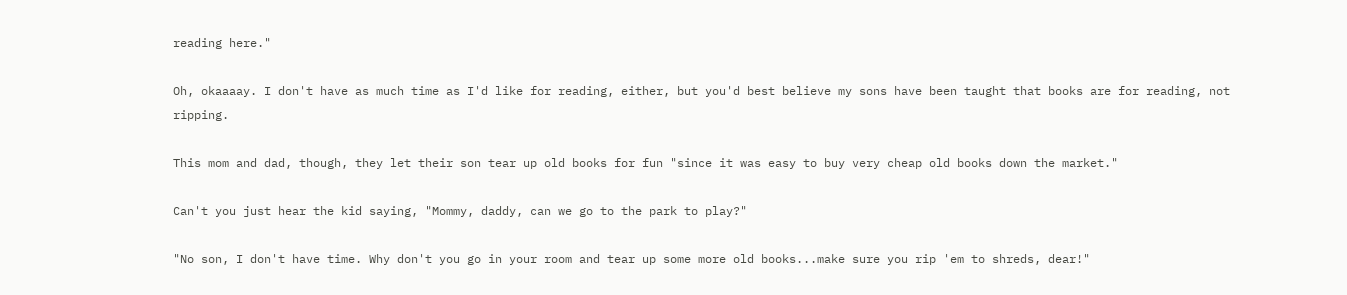reading here."

Oh, okaaaay. I don't have as much time as I'd like for reading, either, but you'd best believe my sons have been taught that books are for reading, not ripping.

This mom and dad, though, they let their son tear up old books for fun "since it was easy to buy very cheap old books down the market."

Can't you just hear the kid saying, "Mommy, daddy, can we go to the park to play?"

"No son, I don't have time. Why don't you go in your room and tear up some more old books...make sure you rip 'em to shreds, dear!"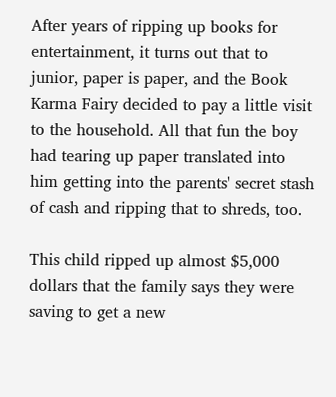After years of ripping up books for entertainment, it turns out that to junior, paper is paper, and the Book Karma Fairy decided to pay a little visit to the household. All that fun the boy had tearing up paper translated into him getting into the parents' secret stash of cash and ripping that to shreds, too.

This child ripped up almost $5,000 dollars that the family says they were saving to get a new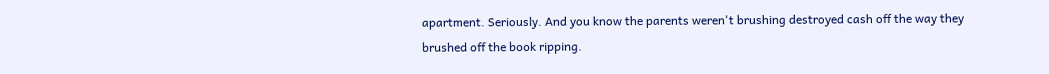apartment. Seriously. And you know the parents weren't brushing destroyed cash off the way they brushed off the book ripping.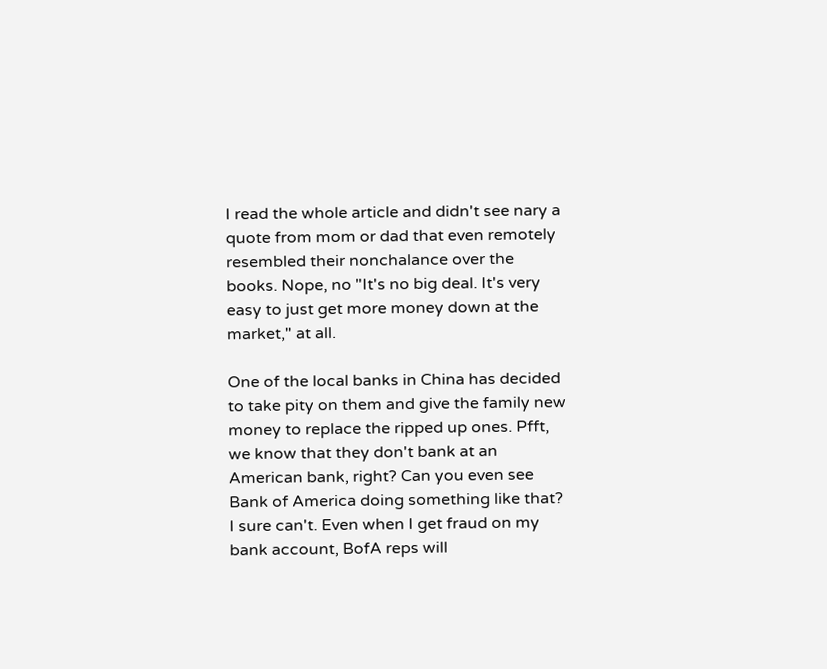I read the whole article and didn't see nary a quote from mom or dad that even remotely resembled their nonchalance over the books. Nope, no "It's no big deal. It's very easy to just get more money down at the market," at all.

One of the local banks in China has decided to take pity on them and give the family new money to replace the ripped up ones. Pfft, we know that they don't bank at an American bank, right? Can you even see Bank of America doing something like that? I sure can't. Even when I get fraud on my bank account, BofA reps will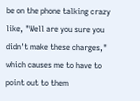be on the phone talking crazy like, "Well are you sure you didn't make these charges," which causes me to have to point out to them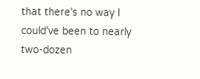that there's no way I could've been to nearly two-dozen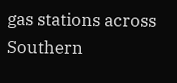gas stations across Southern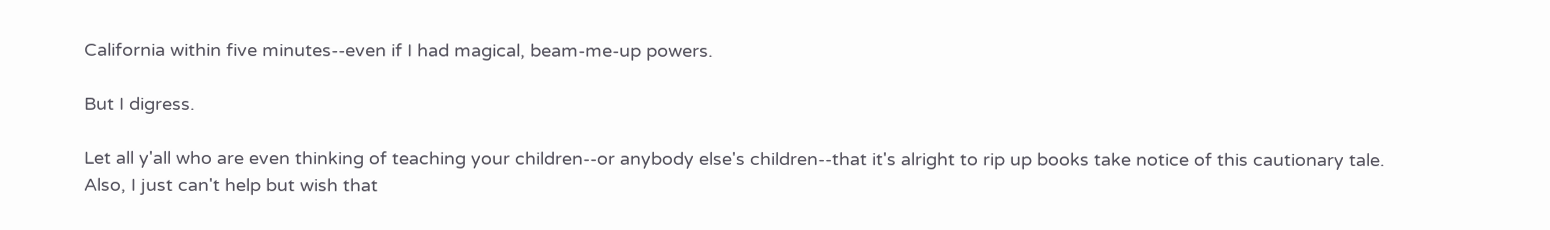California within five minutes--even if I had magical, beam-me-up powers.

But I digress.

Let all y'all who are even thinking of teaching your children--or anybody else's children--that it's alright to rip up books take notice of this cautionary tale. Also, I just can't help but wish that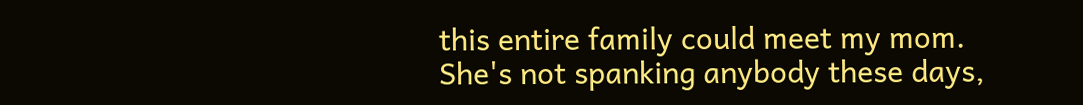this entire family could meet my mom. She's not spanking anybody these days,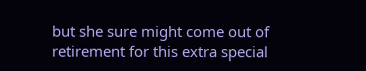but she sure might come out of retirement for this extra special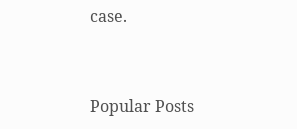case.


Popular Posts